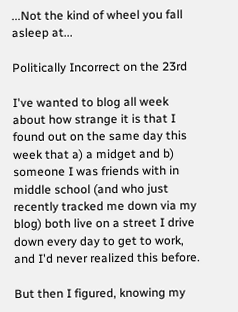...Not the kind of wheel you fall asleep at...

Politically Incorrect on the 23rd

I've wanted to blog all week about how strange it is that I found out on the same day this week that a) a midget and b) someone I was friends with in middle school (and who just recently tracked me down via my blog) both live on a street I drive down every day to get to work, and I'd never realized this before.

But then I figured, knowing my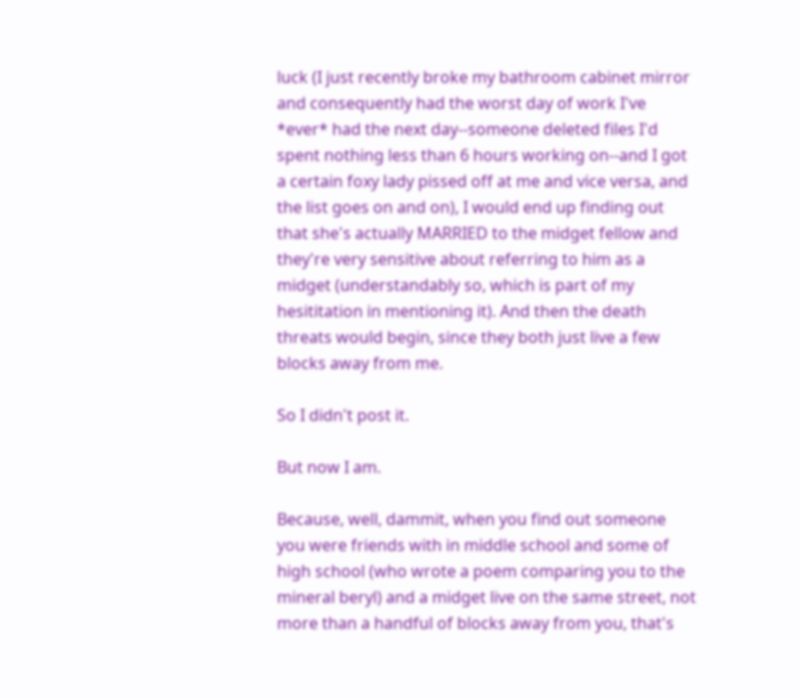luck (I just recently broke my bathroom cabinet mirror and consequently had the worst day of work I've *ever* had the next day--someone deleted files I'd spent nothing less than 6 hours working on--and I got a certain foxy lady pissed off at me and vice versa, and the list goes on and on), I would end up finding out that she's actually MARRIED to the midget fellow and they're very sensitive about referring to him as a midget (understandably so, which is part of my hesititation in mentioning it). And then the death threats would begin, since they both just live a few blocks away from me.

So I didn't post it.

But now I am.

Because, well, dammit, when you find out someone you were friends with in middle school and some of high school (who wrote a poem comparing you to the mineral beryl) and a midget live on the same street, not more than a handful of blocks away from you, that's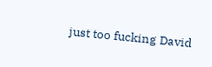just too fucking David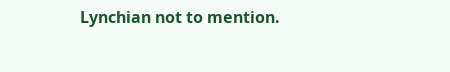Lynchian not to mention.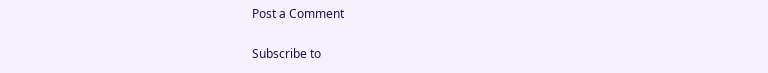Post a Comment

Subscribe to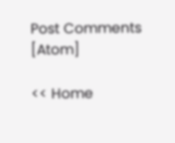Post Comments [Atom]

<< Home